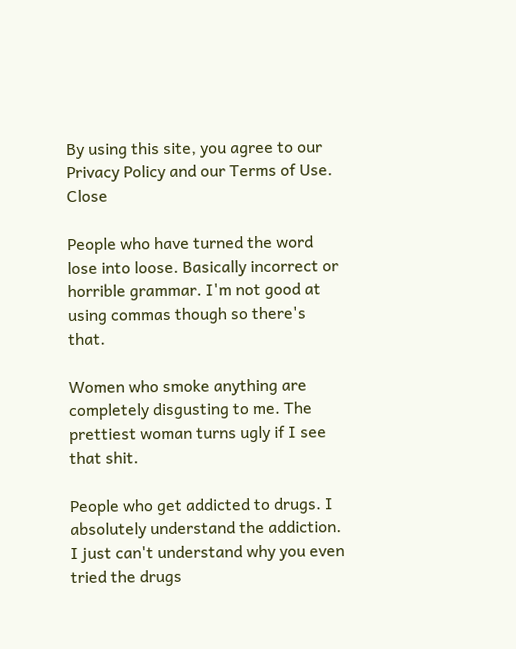By using this site, you agree to our Privacy Policy and our Terms of Use. Close

People who have turned the word lose into loose. Basically incorrect or horrible grammar. I'm not good at using commas though so there's that.

Women who smoke anything are completely disgusting to me. The prettiest woman turns ugly if I see that shit.

People who get addicted to drugs. I absolutely understand the addiction. I just can't understand why you even tried the drugs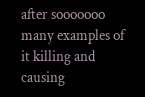after sooooooo many examples of it killing and causing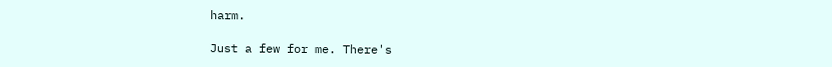harm.

Just a few for me. There's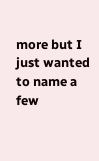more but I just wanted to name a few